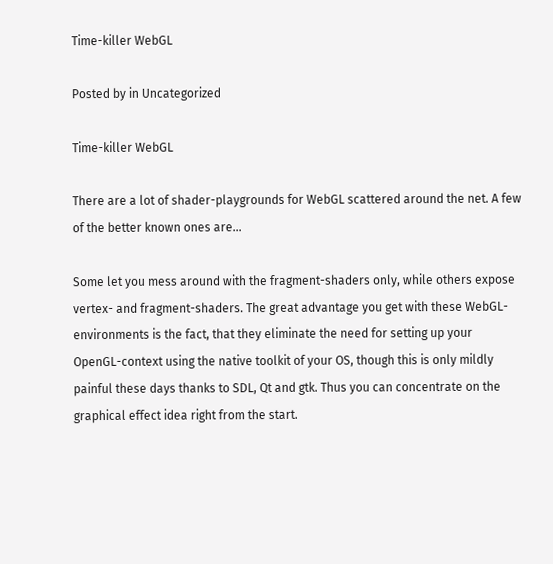Time-killer WebGL

Posted by in Uncategorized

Time-killer WebGL

There are a lot of shader-playgrounds for WebGL scattered around the net. A few of the better known ones are…

Some let you mess around with the fragment-shaders only, while others expose vertex- and fragment-shaders. The great advantage you get with these WebGL-environments is the fact, that they eliminate the need for setting up your OpenGL-context using the native toolkit of your OS, though this is only mildly painful these days thanks to SDL, Qt and gtk. Thus you can concentrate on the graphical effect idea right from the start.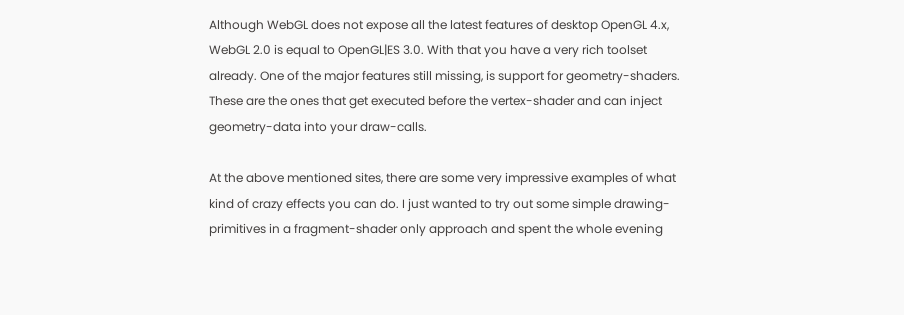Although WebGL does not expose all the latest features of desktop OpenGL 4.x, WebGL 2.0 is equal to OpenGL|ES 3.0. With that you have a very rich toolset already. One of the major features still missing, is support for geometry-shaders. These are the ones that get executed before the vertex-shader and can inject geometry-data into your draw-calls.

At the above mentioned sites, there are some very impressive examples of what kind of crazy effects you can do. I just wanted to try out some simple drawing-primitives in a fragment-shader only approach and spent the whole evening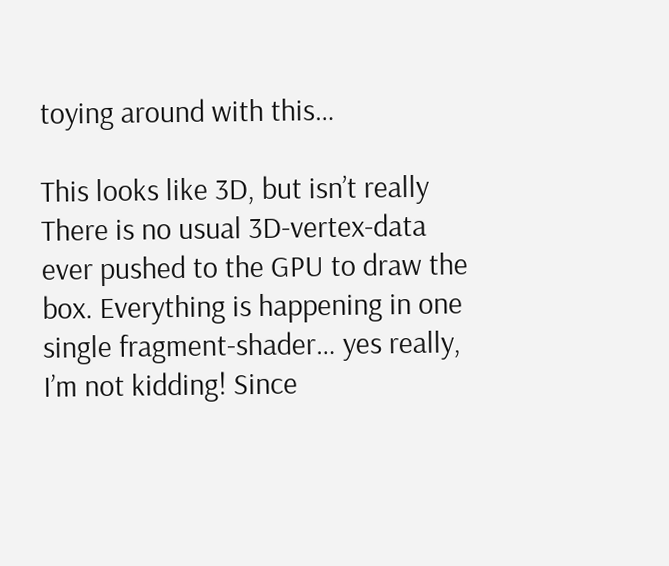toying around with this…

This looks like 3D, but isn’t really  There is no usual 3D-vertex-data ever pushed to the GPU to draw the box. Everything is happening in one single fragment-shader… yes really, I’m not kidding! Since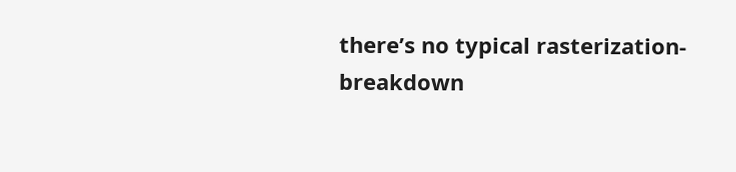there’s no typical rasterization-breakdown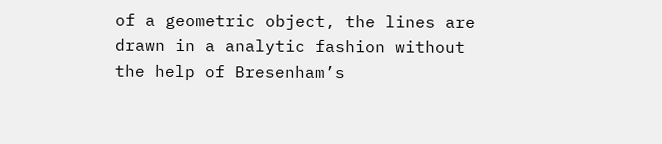of a geometric object, the lines are drawn in a analytic fashion without the help of Bresenham’s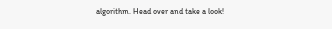algorithm. Head over and take a look!